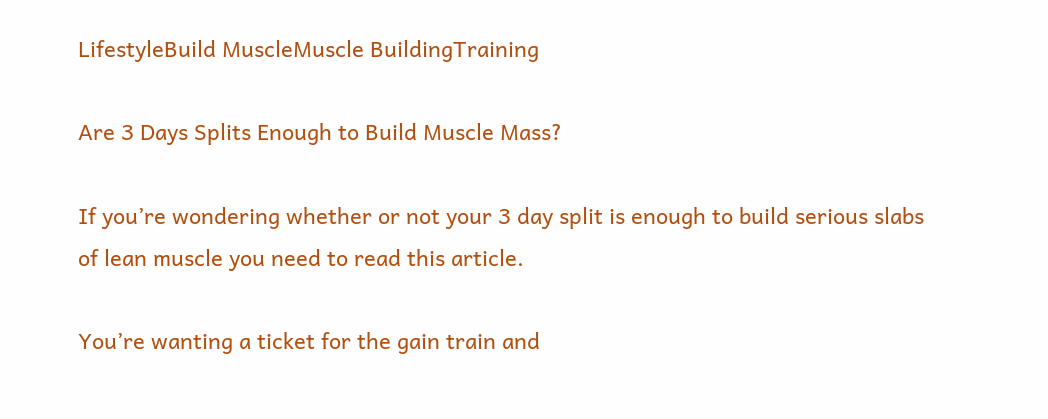LifestyleBuild MuscleMuscle BuildingTraining

Are 3 Days Splits Enough to Build Muscle Mass?

If you’re wondering whether or not your 3 day split is enough to build serious slabs of lean muscle you need to read this article.

You’re wanting a ticket for the gain train and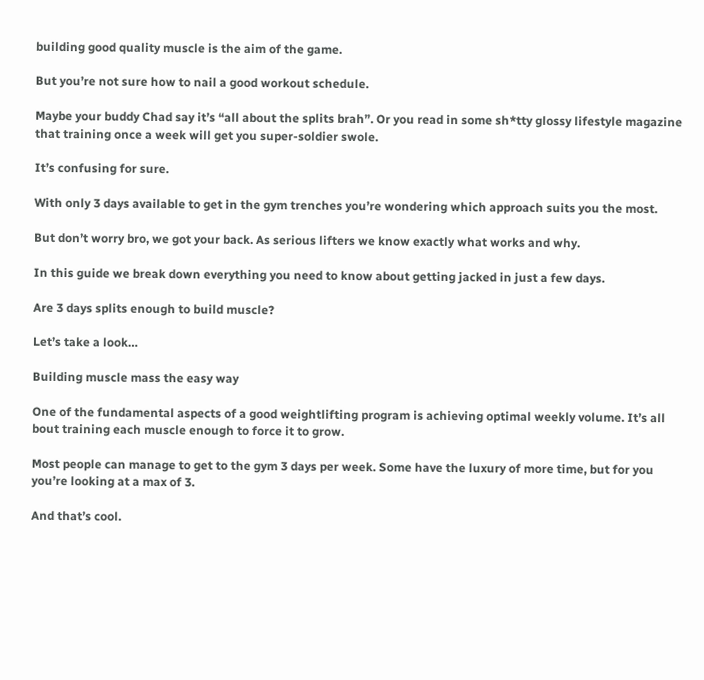building good quality muscle is the aim of the game.

But you’re not sure how to nail a good workout schedule.

Maybe your buddy Chad say it’s “all about the splits brah”. Or you read in some sh*tty glossy lifestyle magazine that training once a week will get you super-soldier swole.

It’s confusing for sure.

With only 3 days available to get in the gym trenches you’re wondering which approach suits you the most.

But don’t worry bro, we got your back. As serious lifters we know exactly what works and why.

In this guide we break down everything you need to know about getting jacked in just a few days.

Are 3 days splits enough to build muscle?

Let’s take a look…

Building muscle mass the easy way

One of the fundamental aspects of a good weightlifting program is achieving optimal weekly volume. It’s all bout training each muscle enough to force it to grow.

Most people can manage to get to the gym 3 days per week. Some have the luxury of more time, but for you you’re looking at a max of 3.

And that’s cool.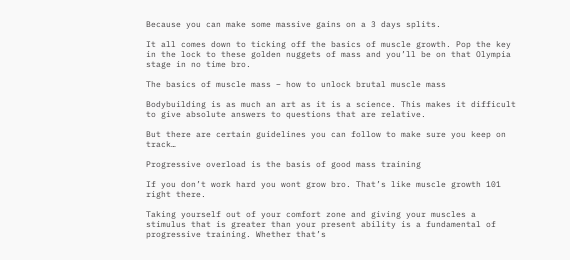Because you can make some massive gains on a 3 days splits.

It all comes down to ticking off the basics of muscle growth. Pop the key in the lock to these golden nuggets of mass and you’ll be on that Olympia stage in no time bro.

The basics of muscle mass – how to unlock brutal muscle mass

Bodybuilding is as much an art as it is a science. This makes it difficult to give absolute answers to questions that are relative.

But there are certain guidelines you can follow to make sure you keep on track…

Progressive overload is the basis of good mass training

If you don’t work hard you wont grow bro. That’s like muscle growth 101 right there.

Taking yourself out of your comfort zone and giving your muscles a stimulus that is greater than your present ability is a fundamental of progressive training. Whether that’s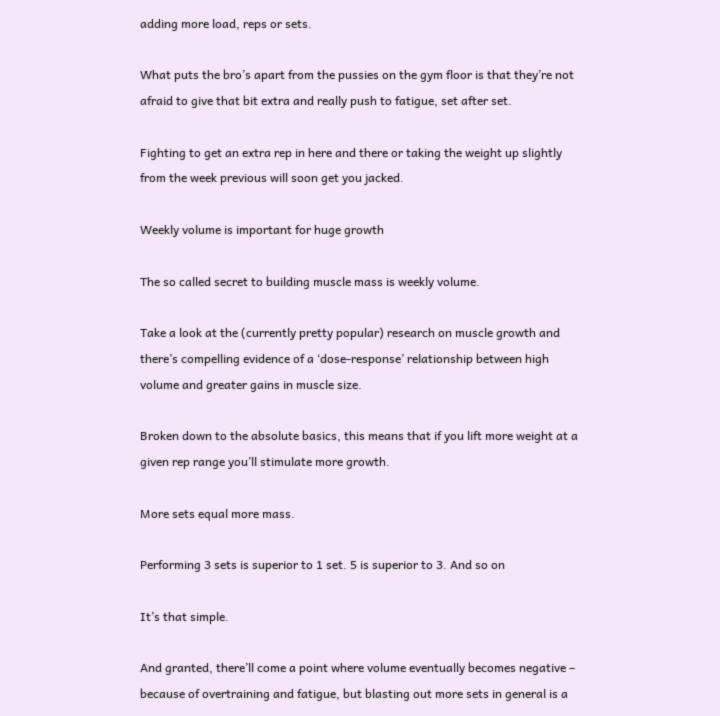adding more load, reps or sets.

What puts the bro’s apart from the pussies on the gym floor is that they’re not afraid to give that bit extra and really push to fatigue, set after set.

Fighting to get an extra rep in here and there or taking the weight up slightly from the week previous will soon get you jacked.

Weekly volume is important for huge growth

The so called secret to building muscle mass is weekly volume.

Take a look at the (currently pretty popular) research on muscle growth and there’s compelling evidence of a ‘dose-response’ relationship between high volume and greater gains in muscle size.

Broken down to the absolute basics, this means that if you lift more weight at a given rep range you’ll stimulate more growth.

More sets equal more mass.

Performing 3 sets is superior to 1 set. 5 is superior to 3. And so on

It’s that simple.

And granted, there’ll come a point where volume eventually becomes negative – because of overtraining and fatigue, but blasting out more sets in general is a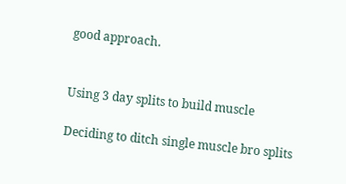good approach.


Using 3 day splits to build muscle

Deciding to ditch single muscle bro splits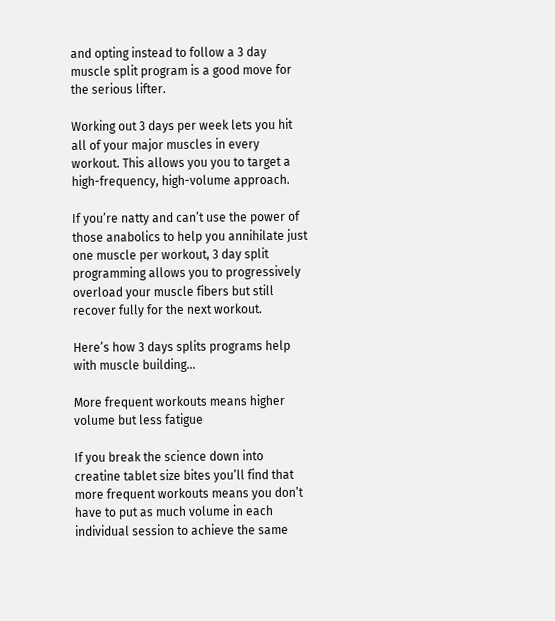and opting instead to follow a 3 day muscle split program is a good move for the serious lifter.

Working out 3 days per week lets you hit all of your major muscles in every workout. This allows you you to target a high-frequency, high-volume approach.

If you’re natty and can’t use the power of those anabolics to help you annihilate just one muscle per workout, 3 day split programming allows you to progressively overload your muscle fibers but still recover fully for the next workout.

Here’s how 3 days splits programs help with muscle building…

More frequent workouts means higher volume but less fatigue

If you break the science down into creatine tablet size bites you’ll find that more frequent workouts means you don’t have to put as much volume in each individual session to achieve the same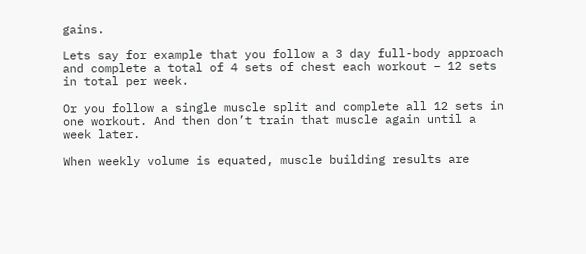gains.

Lets say for example that you follow a 3 day full-body approach and complete a total of 4 sets of chest each workout – 12 sets in total per week.

Or you follow a single muscle split and complete all 12 sets in one workout. And then don’t train that muscle again until a week later.

When weekly volume is equated, muscle building results are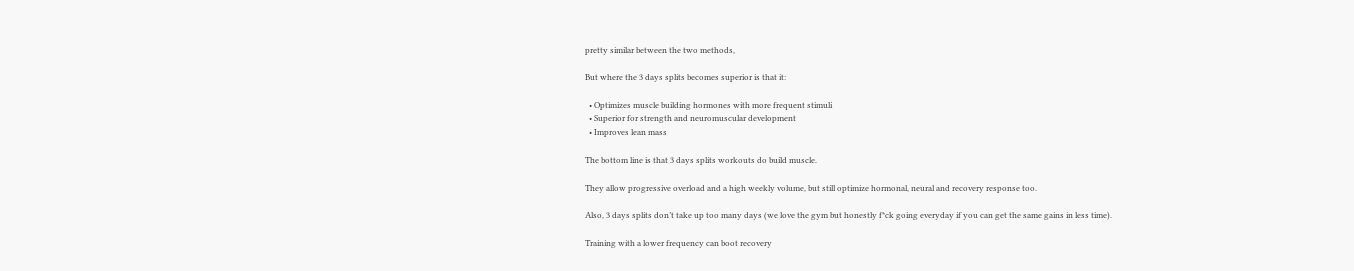pretty similar between the two methods,

But where the 3 days splits becomes superior is that it:

  • Optimizes muscle building hormones with more frequent stimuli
  • Superior for strength and neuromuscular development
  • Improves lean mass

The bottom line is that 3 days splits workouts do build muscle.

They allow progressive overload and a high weekly volume, but still optimize hormonal, neural and recovery response too.

Also, 3 days splits don’t take up too many days (we love the gym but honestly f*ck going everyday if you can get the same gains in less time).

Training with a lower frequency can boot recovery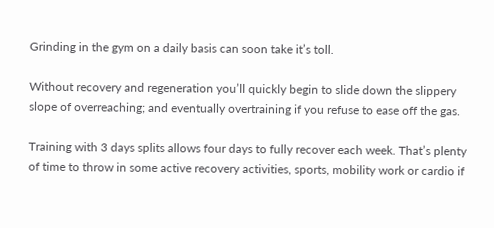Grinding in the gym on a daily basis can soon take it’s toll.

Without recovery and regeneration you’ll quickly begin to slide down the slippery slope of overreaching; and eventually overtraining if you refuse to ease off the gas.

Training with 3 days splits allows four days to fully recover each week. That’s plenty of time to throw in some active recovery activities, sports, mobility work or cardio if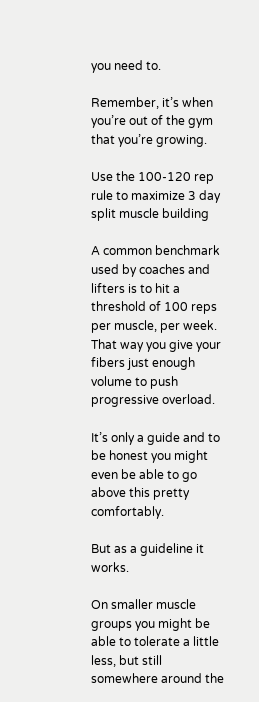you need to.

Remember, it’s when you’re out of the gym that you’re growing.

Use the 100-120 rep rule to maximize 3 day split muscle building

A common benchmark used by coaches and lifters is to hit a threshold of 100 reps per muscle, per week. That way you give your fibers just enough volume to push progressive overload.

It’s only a guide and to be honest you might even be able to go above this pretty comfortably.

But as a guideline it works.

On smaller muscle groups you might be able to tolerate a little less, but still somewhere around the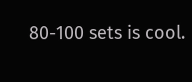80-100 sets is cool.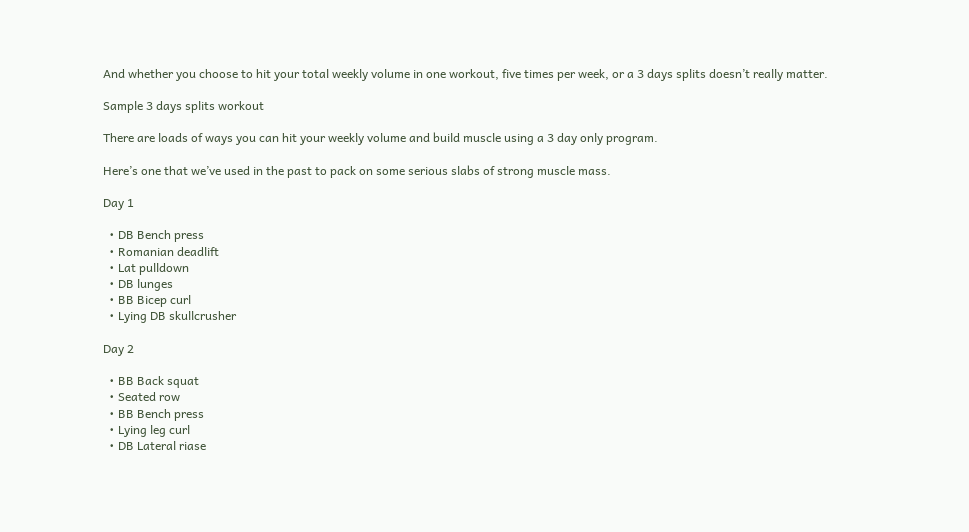And whether you choose to hit your total weekly volume in one workout, five times per week, or a 3 days splits doesn’t really matter.

Sample 3 days splits workout

There are loads of ways you can hit your weekly volume and build muscle using a 3 day only program.

Here’s one that we’ve used in the past to pack on some serious slabs of strong muscle mass.

Day 1

  • DB Bench press
  • Romanian deadlift
  • Lat pulldown
  • DB lunges
  • BB Bicep curl
  • Lying DB skullcrusher

Day 2

  • BB Back squat
  • Seated row
  • BB Bench press
  • Lying leg curl
  • DB Lateral riase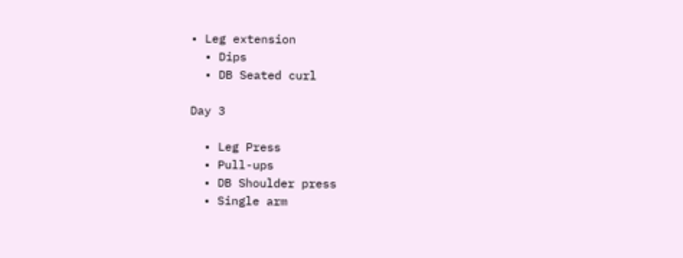• Leg extension
  • Dips
  • DB Seated curl

Day 3

  • Leg Press
  • Pull-ups
  • DB Shoulder press
  • Single arm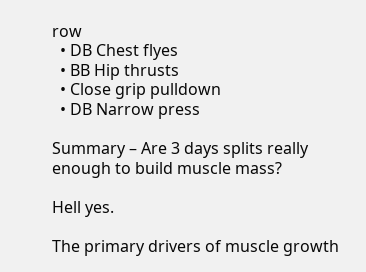row
  • DB Chest flyes
  • BB Hip thrusts
  • Close grip pulldown
  • DB Narrow press

Summary – Are 3 days splits really enough to build muscle mass?

Hell yes.

The primary drivers of muscle growth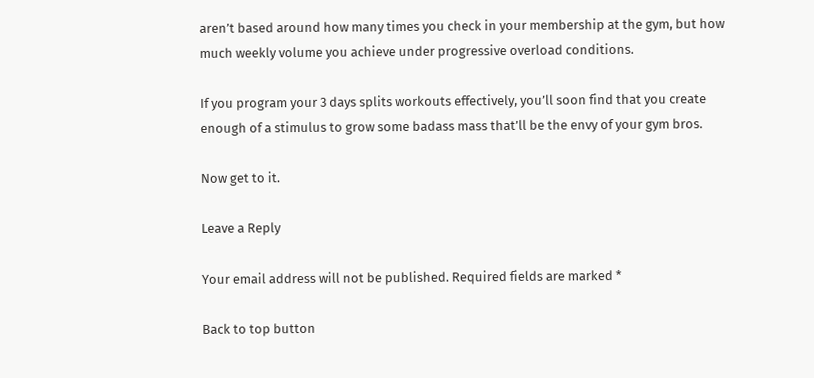aren’t based around how many times you check in your membership at the gym, but how much weekly volume you achieve under progressive overload conditions.

If you program your 3 days splits workouts effectively, you’ll soon find that you create enough of a stimulus to grow some badass mass that’ll be the envy of your gym bros.

Now get to it.

Leave a Reply

Your email address will not be published. Required fields are marked *

Back to top button